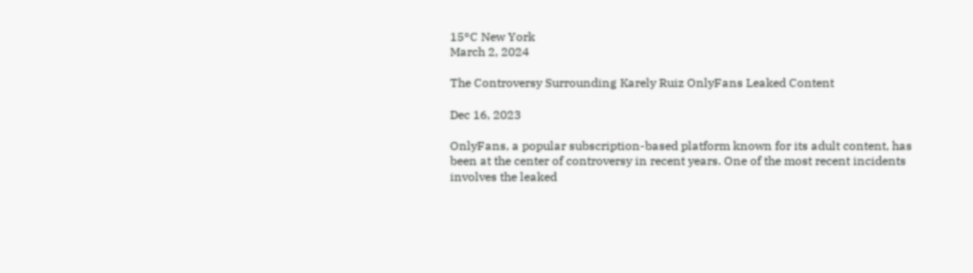15°C New York
March 2, 2024

The Controversy Surrounding Karely Ruiz OnlyFans Leaked Content

Dec 16, 2023

OnlyFans, a popular subscription-based platform known for its adult content, has been at the center of controversy in recent years. One of the most recent incidents involves the leaked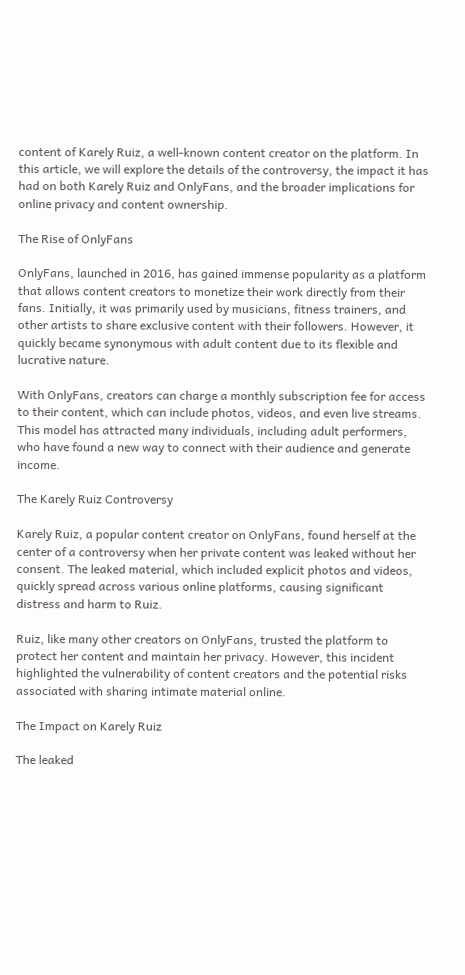content of Karely Ruiz, a well-known content creator on the platform. In this article, we will explore the details of the controversy, the impact it has had on both Karely Ruiz and OnlyFans, and the broader implications for online privacy and content ownership.

The Rise of OnlyFans

OnlyFans, launched in 2016, has gained immense popularity as a platform that allows content creators to monetize their work directly from their fans. Initially, it was primarily used by musicians, fitness trainers, and other artists to share exclusive content with their followers. However, it quickly became synonymous with adult content due to its flexible and lucrative nature.

With OnlyFans, creators can charge a monthly subscription fee for access to their content, which can include photos, videos, and even live streams. This model has attracted many individuals, including adult performers, who have found a new way to connect with their audience and generate income.

The Karely Ruiz Controversy

Karely Ruiz, a popular content creator on OnlyFans, found herself at the center of a controversy when her private content was leaked without her consent. The leaked material, which included explicit photos and videos, quickly spread across various online platforms, causing significant distress and harm to Ruiz.

Ruiz, like many other creators on OnlyFans, trusted the platform to protect her content and maintain her privacy. However, this incident highlighted the vulnerability of content creators and the potential risks associated with sharing intimate material online.

The Impact on Karely Ruiz

The leaked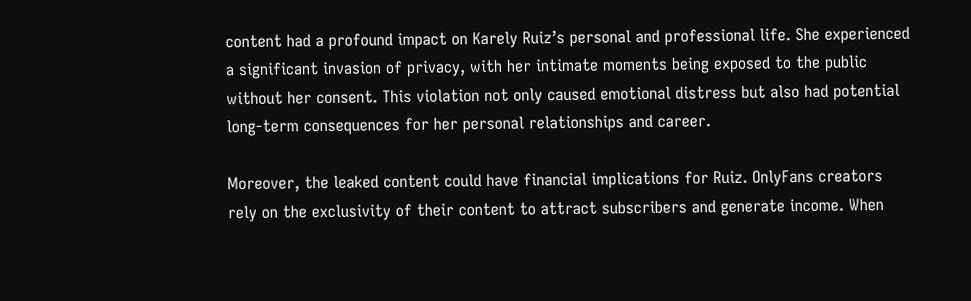content had a profound impact on Karely Ruiz’s personal and professional life. She experienced a significant invasion of privacy, with her intimate moments being exposed to the public without her consent. This violation not only caused emotional distress but also had potential long-term consequences for her personal relationships and career.

Moreover, the leaked content could have financial implications for Ruiz. OnlyFans creators rely on the exclusivity of their content to attract subscribers and generate income. When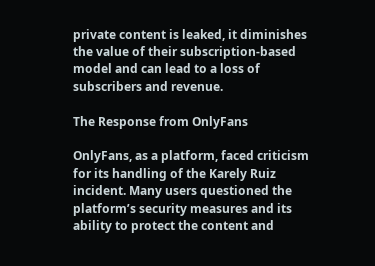private content is leaked, it diminishes the value of their subscription-based model and can lead to a loss of subscribers and revenue.

The Response from OnlyFans

OnlyFans, as a platform, faced criticism for its handling of the Karely Ruiz incident. Many users questioned the platform’s security measures and its ability to protect the content and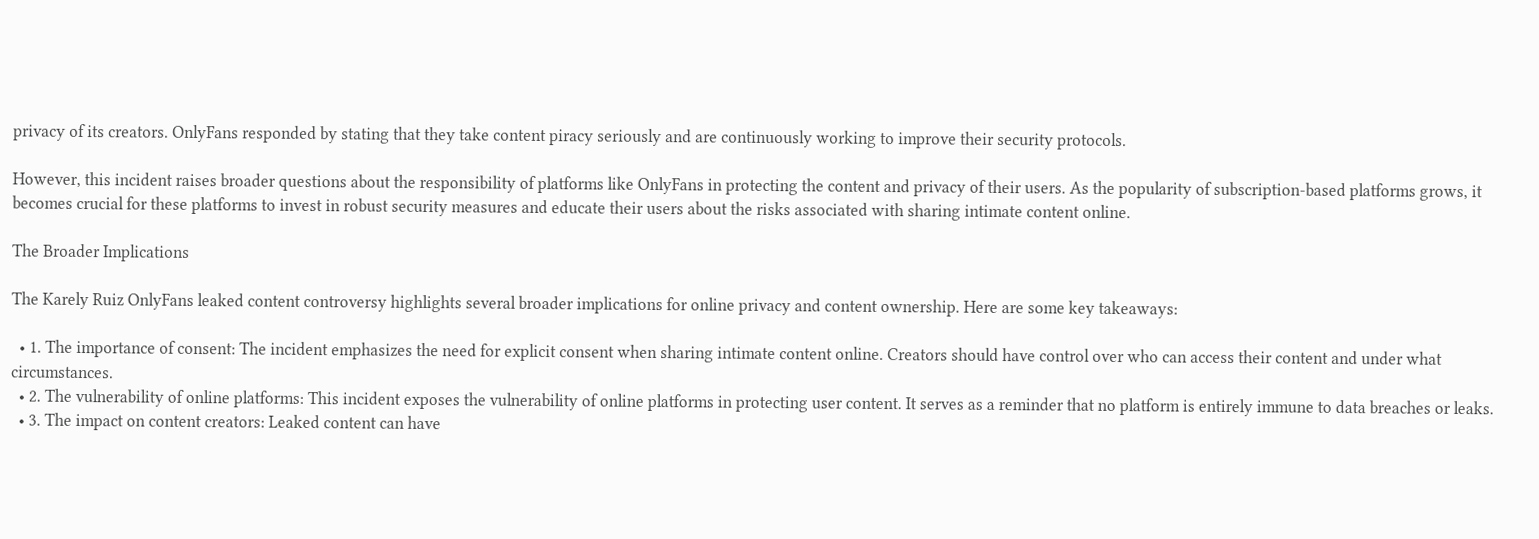privacy of its creators. OnlyFans responded by stating that they take content piracy seriously and are continuously working to improve their security protocols.

However, this incident raises broader questions about the responsibility of platforms like OnlyFans in protecting the content and privacy of their users. As the popularity of subscription-based platforms grows, it becomes crucial for these platforms to invest in robust security measures and educate their users about the risks associated with sharing intimate content online.

The Broader Implications

The Karely Ruiz OnlyFans leaked content controversy highlights several broader implications for online privacy and content ownership. Here are some key takeaways:

  • 1. The importance of consent: The incident emphasizes the need for explicit consent when sharing intimate content online. Creators should have control over who can access their content and under what circumstances.
  • 2. The vulnerability of online platforms: This incident exposes the vulnerability of online platforms in protecting user content. It serves as a reminder that no platform is entirely immune to data breaches or leaks.
  • 3. The impact on content creators: Leaked content can have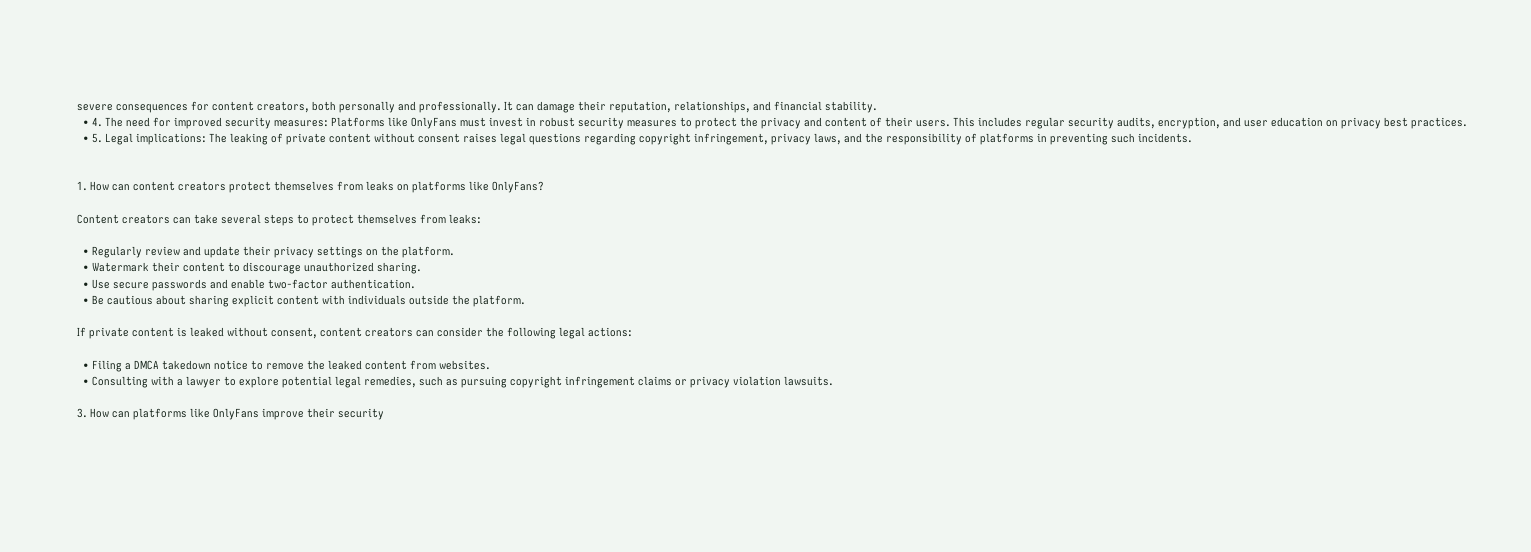severe consequences for content creators, both personally and professionally. It can damage their reputation, relationships, and financial stability.
  • 4. The need for improved security measures: Platforms like OnlyFans must invest in robust security measures to protect the privacy and content of their users. This includes regular security audits, encryption, and user education on privacy best practices.
  • 5. Legal implications: The leaking of private content without consent raises legal questions regarding copyright infringement, privacy laws, and the responsibility of platforms in preventing such incidents.


1. How can content creators protect themselves from leaks on platforms like OnlyFans?

Content creators can take several steps to protect themselves from leaks:

  • Regularly review and update their privacy settings on the platform.
  • Watermark their content to discourage unauthorized sharing.
  • Use secure passwords and enable two-factor authentication.
  • Be cautious about sharing explicit content with individuals outside the platform.

If private content is leaked without consent, content creators can consider the following legal actions:

  • Filing a DMCA takedown notice to remove the leaked content from websites.
  • Consulting with a lawyer to explore potential legal remedies, such as pursuing copyright infringement claims or privacy violation lawsuits.

3. How can platforms like OnlyFans improve their security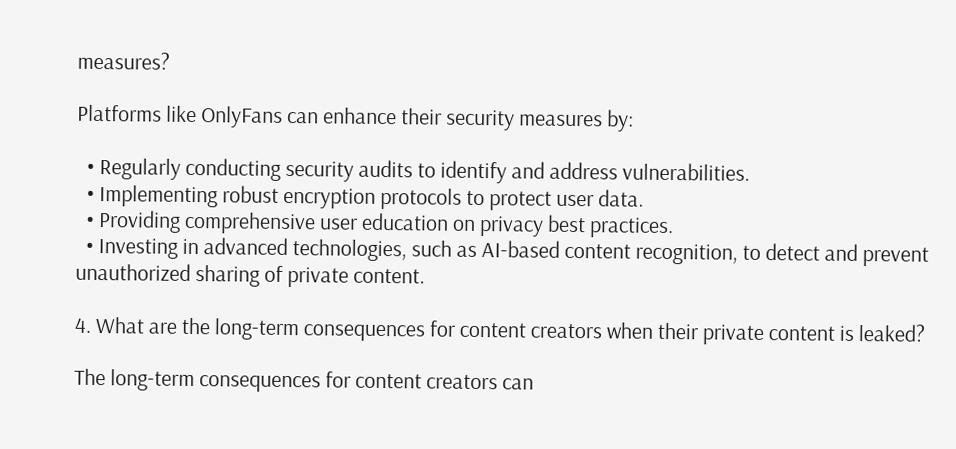measures?

Platforms like OnlyFans can enhance their security measures by:

  • Regularly conducting security audits to identify and address vulnerabilities.
  • Implementing robust encryption protocols to protect user data.
  • Providing comprehensive user education on privacy best practices.
  • Investing in advanced technologies, such as AI-based content recognition, to detect and prevent unauthorized sharing of private content.

4. What are the long-term consequences for content creators when their private content is leaked?

The long-term consequences for content creators can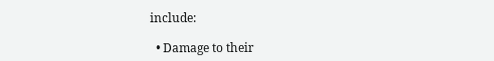include:

  • Damage to their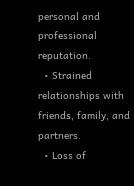personal and professional reputation.
  • Strained relationships with friends, family, and partners.
  • Loss of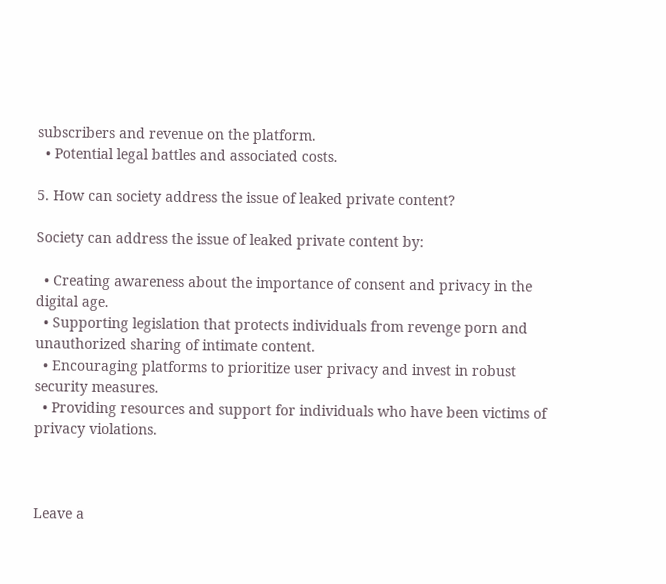subscribers and revenue on the platform.
  • Potential legal battles and associated costs.

5. How can society address the issue of leaked private content?

Society can address the issue of leaked private content by:

  • Creating awareness about the importance of consent and privacy in the digital age.
  • Supporting legislation that protects individuals from revenge porn and unauthorized sharing of intimate content.
  • Encouraging platforms to prioritize user privacy and invest in robust security measures.
  • Providing resources and support for individuals who have been victims of privacy violations.



Leave a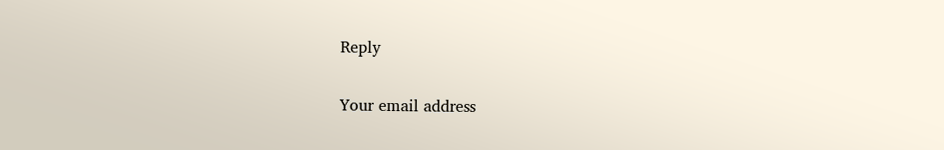Reply

Your email address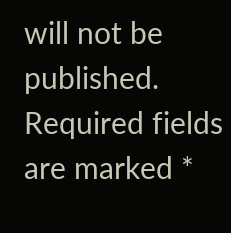will not be published. Required fields are marked *